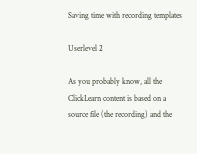Saving time with recording templates

Userlevel 2

As you probably know, all the ClickLearn content is based on a source file (the recording) and the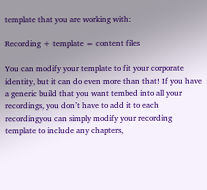template that you are working with:

Recording + template = content files

You can modify your template to fit your corporate identity, but it can do even more than that! If you have a generic build that you want tembed into all your recordings, you don’t have to add it to each recordingyou can simply modify your recording template to include any chapters,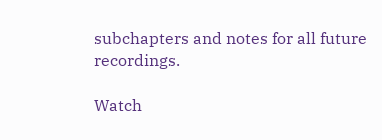subchapters and notes for all future recordings.

Watch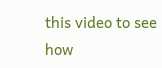this video to see how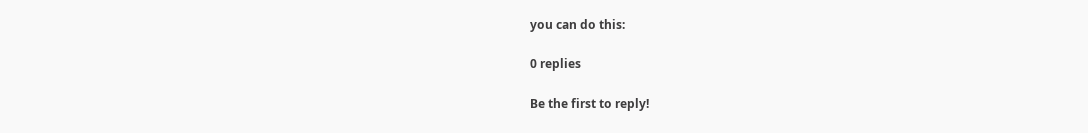you can do this:

0 replies

Be the first to reply!